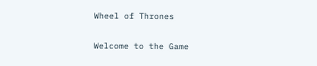Wheel of Thrones

Welcome to the Game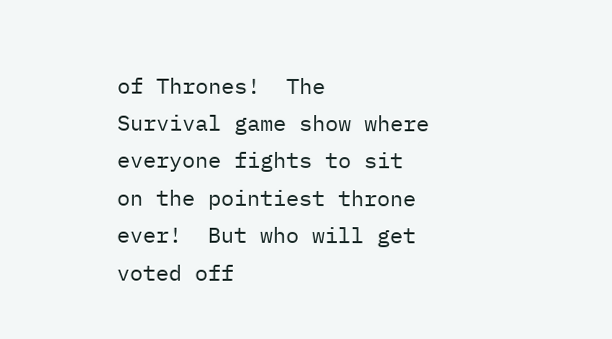of Thrones!  The Survival game show where everyone fights to sit on the pointiest throne ever!  But who will get voted off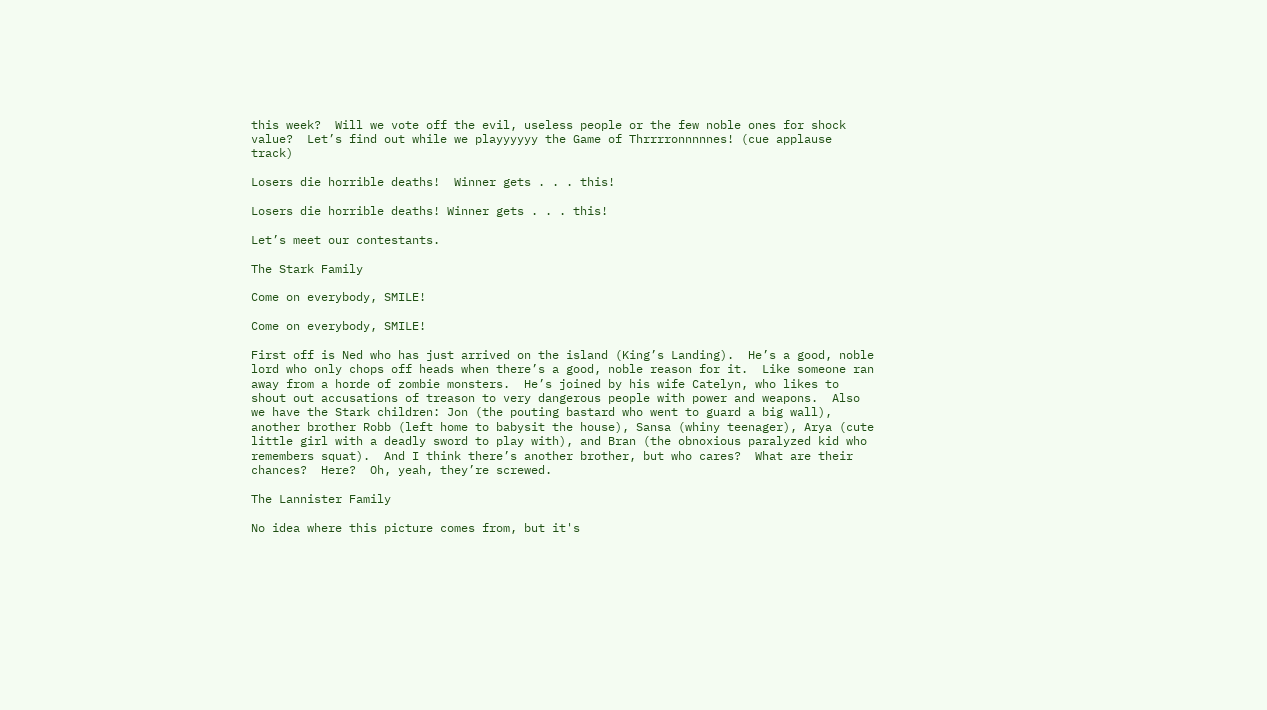this week?  Will we vote off the evil, useless people or the few noble ones for shock value?  Let’s find out while we playyyyyy the Game of Thrrrronnnnnes! (cue applause track)

Losers die horrible deaths!  Winner gets . . . this!

Losers die horrible deaths! Winner gets . . . this!

Let’s meet our contestants.

The Stark Family

Come on everybody, SMILE!

Come on everybody, SMILE!

First off is Ned who has just arrived on the island (King’s Landing).  He’s a good, noble lord who only chops off heads when there’s a good, noble reason for it.  Like someone ran away from a horde of zombie monsters.  He’s joined by his wife Catelyn, who likes to shout out accusations of treason to very dangerous people with power and weapons.  Also we have the Stark children: Jon (the pouting bastard who went to guard a big wall), another brother Robb (left home to babysit the house), Sansa (whiny teenager), Arya (cute little girl with a deadly sword to play with), and Bran (the obnoxious paralyzed kid who remembers squat).  And I think there’s another brother, but who cares?  What are their chances?  Here?  Oh, yeah, they’re screwed.

The Lannister Family

No idea where this picture comes from, but it's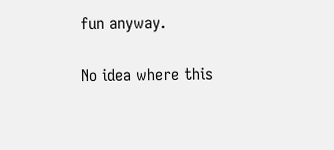fun anyway.

No idea where this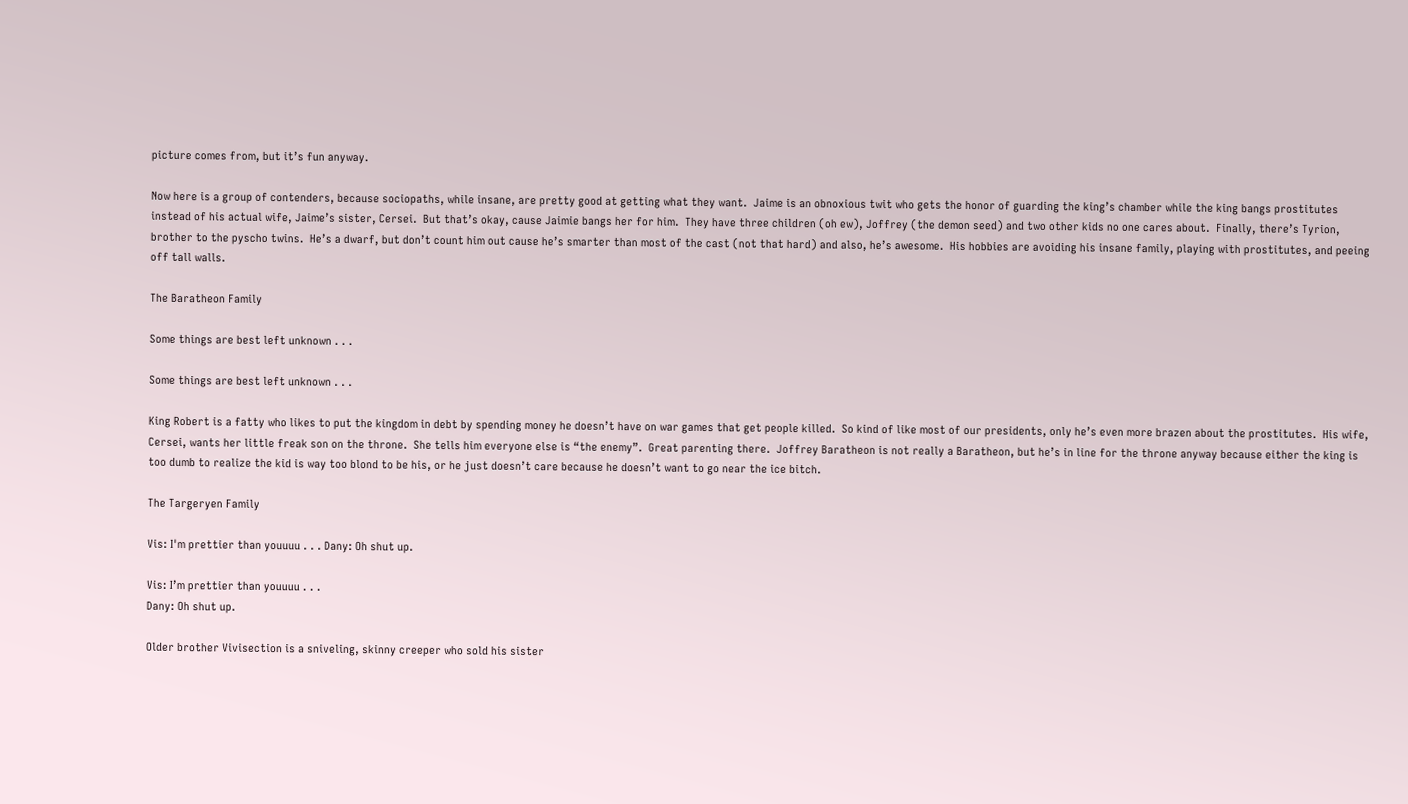picture comes from, but it’s fun anyway.

Now here is a group of contenders, because sociopaths, while insane, are pretty good at getting what they want.  Jaime is an obnoxious twit who gets the honor of guarding the king’s chamber while the king bangs prostitutes instead of his actual wife, Jaime’s sister, Cersei.  But that’s okay, cause Jaimie bangs her for him.  They have three children (oh ew), Joffrey (the demon seed) and two other kids no one cares about.  Finally, there’s Tyrion, brother to the pyscho twins.  He’s a dwarf, but don’t count him out cause he’s smarter than most of the cast (not that hard) and also, he’s awesome.  His hobbies are avoiding his insane family, playing with prostitutes, and peeing off tall walls.

The Baratheon Family

Some things are best left unknown . . .

Some things are best left unknown . . .

King Robert is a fatty who likes to put the kingdom in debt by spending money he doesn’t have on war games that get people killed.  So kind of like most of our presidents, only he’s even more brazen about the prostitutes.  His wife, Cersei, wants her little freak son on the throne.  She tells him everyone else is “the enemy”.  Great parenting there.  Joffrey Baratheon is not really a Baratheon, but he’s in line for the throne anyway because either the king is too dumb to realize the kid is way too blond to be his, or he just doesn’t care because he doesn’t want to go near the ice bitch.

The Targeryen Family

Vis: I'm prettier than youuuu . . . Dany: Oh shut up.

Vis: I’m prettier than youuuu . . .
Dany: Oh shut up.

Older brother Vivisection is a sniveling, skinny creeper who sold his sister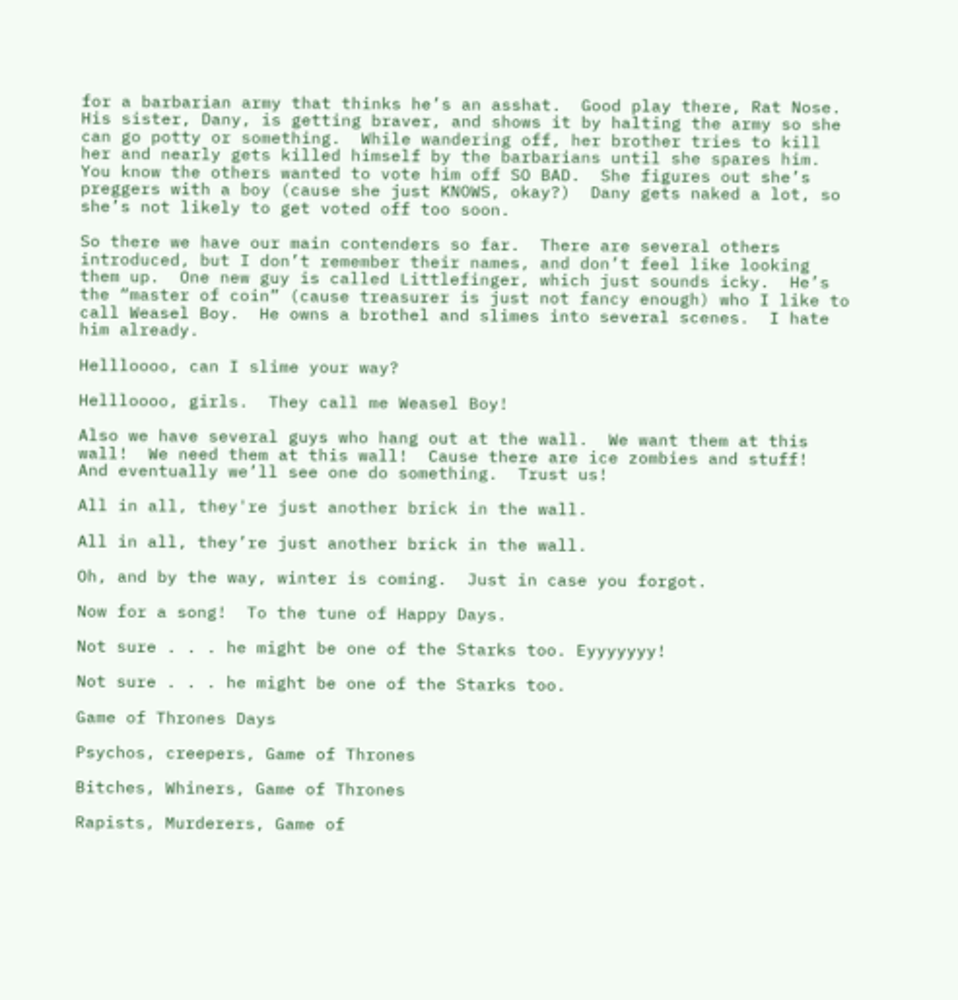for a barbarian army that thinks he’s an asshat.  Good play there, Rat Nose.  His sister, Dany, is getting braver, and shows it by halting the army so she can go potty or something.  While wandering off, her brother tries to kill her and nearly gets killed himself by the barbarians until she spares him.  You know the others wanted to vote him off SO BAD.  She figures out she’s preggers with a boy (cause she just KNOWS, okay?)  Dany gets naked a lot, so she’s not likely to get voted off too soon.

So there we have our main contenders so far.  There are several others introduced, but I don’t remember their names, and don’t feel like looking them up.  One new guy is called Littlefinger, which just sounds icky.  He’s  the “master of coin” (cause treasurer is just not fancy enough) who I like to call Weasel Boy.  He owns a brothel and slimes into several scenes.  I hate him already.

Hellloooo, can I slime your way?

Hellloooo, girls.  They call me Weasel Boy!

Also we have several guys who hang out at the wall.  We want them at this wall!  We need them at this wall!  Cause there are ice zombies and stuff!  And eventually we’ll see one do something.  Trust us!

All in all, they're just another brick in the wall.

All in all, they’re just another brick in the wall.

Oh, and by the way, winter is coming.  Just in case you forgot.

Now for a song!  To the tune of Happy Days.

Not sure . . . he might be one of the Starks too. Eyyyyyyy!

Not sure . . . he might be one of the Starks too.

Game of Thrones Days

Psychos, creepers, Game of Thrones

Bitches, Whiners, Game of Thrones

Rapists, Murderers, Game of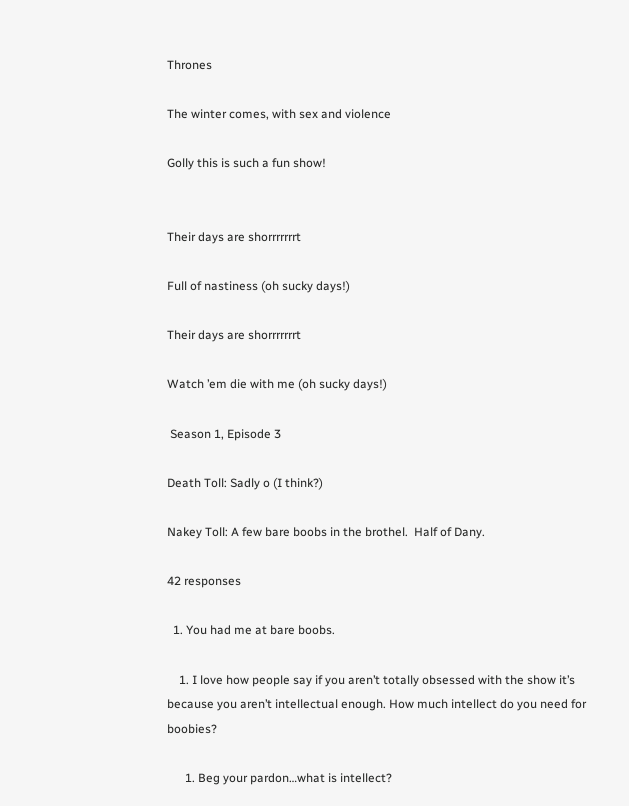Thrones

The winter comes, with sex and violence

Golly this is such a fun show!


Their days are shorrrrrrrt

Full of nastiness (oh sucky days!)

Their days are shorrrrrrrt

Watch ’em die with me (oh sucky days!)

 Season 1, Episode 3

Death Toll: Sadly o (I think?)

Nakey Toll: A few bare boobs in the brothel.  Half of Dany.

42 responses

  1. You had me at bare boobs.

    1. I love how people say if you aren’t totally obsessed with the show it’s because you aren’t intellectual enough. How much intellect do you need for boobies?

      1. Beg your pardon…what is intellect?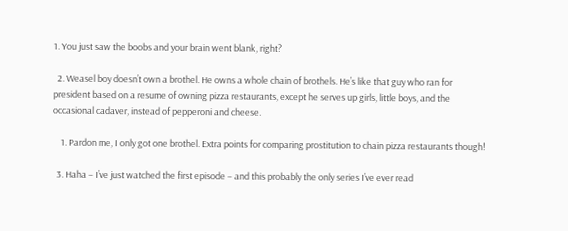1. You just saw the boobs and your brain went blank, right?

  2. Weasel boy doesn’t own a brothel. He owns a whole chain of brothels. He’s like that guy who ran for president based on a resume of owning pizza restaurants, except he serves up girls, little boys, and the occasional cadaver, instead of pepperoni and cheese.

    1. Pardon me, I only got one brothel. Extra points for comparing prostitution to chain pizza restaurants though!

  3. Haha – I’ve just watched the first episode – and this probably the only series I’ve ever read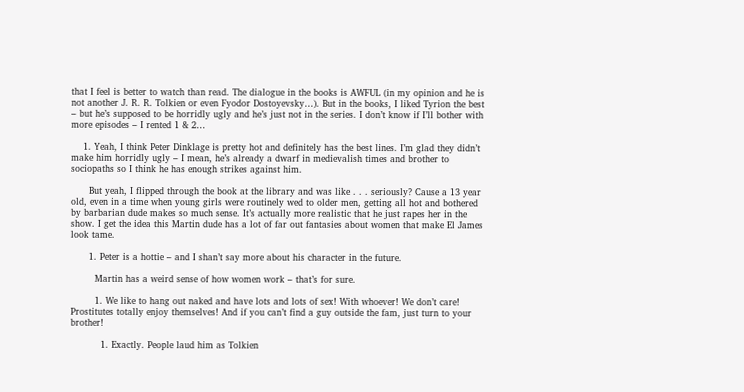that I feel is better to watch than read. The dialogue in the books is AWFUL (in my opinion and he is not another J. R. R. Tolkien or even Fyodor Dostoyevsky…). But in the books, I liked Tyrion the best – but he’s supposed to be horridly ugly and he’s just not in the series. I don’t know if I’ll bother with more episodes – I rented 1 & 2…

    1. Yeah, I think Peter Dinklage is pretty hot and definitely has the best lines. I’m glad they didn’t make him horridly ugly – I mean, he’s already a dwarf in medievalish times and brother to sociopaths so I think he has enough strikes against him.

      But yeah, I flipped through the book at the library and was like . . . seriously? Cause a 13 year old, even in a time when young girls were routinely wed to older men, getting all hot and bothered by barbarian dude makes so much sense. It’s actually more realistic that he just rapes her in the show. I get the idea this Martin dude has a lot of far out fantasies about women that make El James look tame.

      1. Peter is a hottie – and I shan’t say more about his character in the future.

        Martin has a weird sense of how women work – that’s for sure.

        1. We like to hang out naked and have lots and lots of sex! With whoever! We don’t care! Prostitutes totally enjoy themselves! And if you can’t find a guy outside the fam, just turn to your brother!

          1. Exactly. People laud him as Tolkien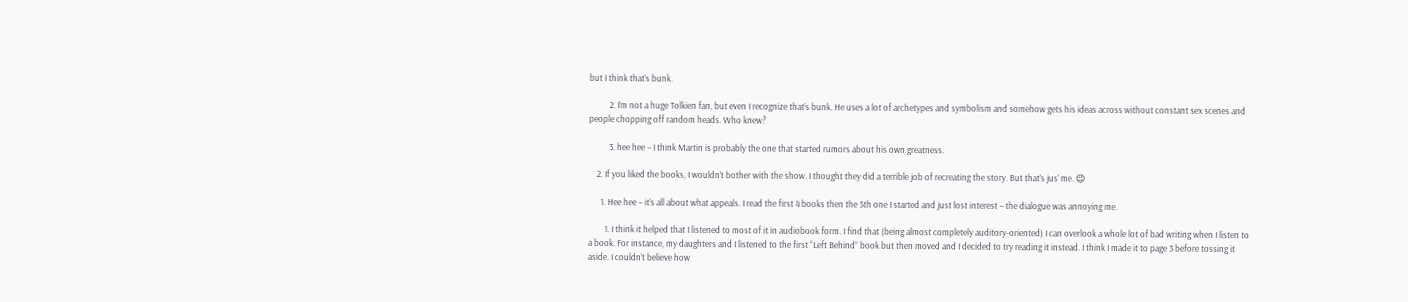but I think that’s bunk.

          2. I’m not a huge Tolkien fan, but even I recognize that’s bunk. He uses a lot of archetypes and symbolism and somehow gets his ideas across without constant sex scenes and people chopping off random heads. Who knew?

          3. hee hee – I think Martin is probably the one that started rumors about his own greatness.

    2. If you liked the books, I wouldn’t bother with the show. I thought they did a terrible job of recreating the story. But that’s jus’ me. 😉

      1. Hee hee – it’s all about what appeals. I read the first 4 books then the 5th one I started and just lost interest – the dialogue was annoying me.

        1. I think it helped that I listened to most of it in audiobook form. I find that (being almost completely auditory-oriented) I can overlook a whole lot of bad writing when I listen to a book. For instance, my daughters and I listened to the first “Left Behind” book but then moved and I decided to try reading it instead. I think I made it to page 3 before tossing it aside. I couldn’t believe how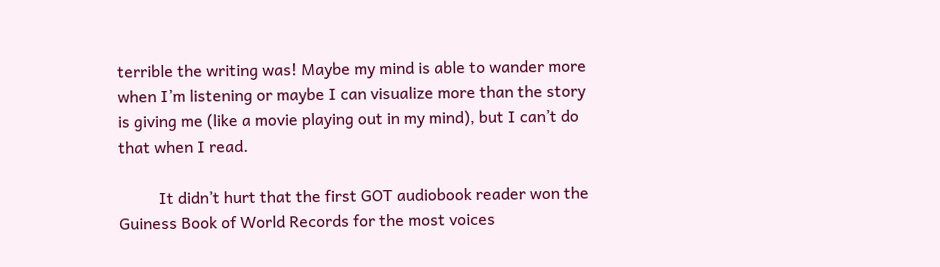terrible the writing was! Maybe my mind is able to wander more when I’m listening or maybe I can visualize more than the story is giving me (like a movie playing out in my mind), but I can’t do that when I read.

          It didn’t hurt that the first GOT audiobook reader won the Guiness Book of World Records for the most voices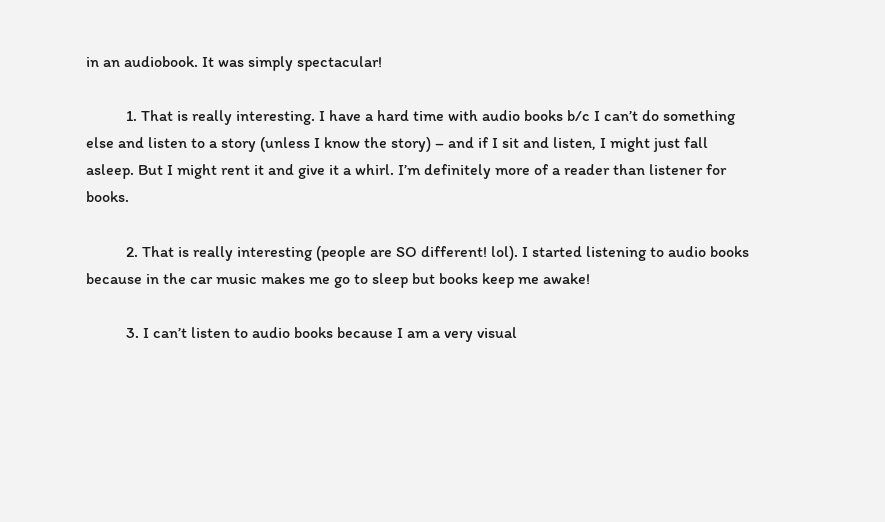in an audiobook. It was simply spectacular!

          1. That is really interesting. I have a hard time with audio books b/c I can’t do something else and listen to a story (unless I know the story) – and if I sit and listen, I might just fall asleep. But I might rent it and give it a whirl. I’m definitely more of a reader than listener for books.

          2. That is really interesting (people are SO different! lol). I started listening to audio books because in the car music makes me go to sleep but books keep me awake!

          3. I can’t listen to audio books because I am a very visual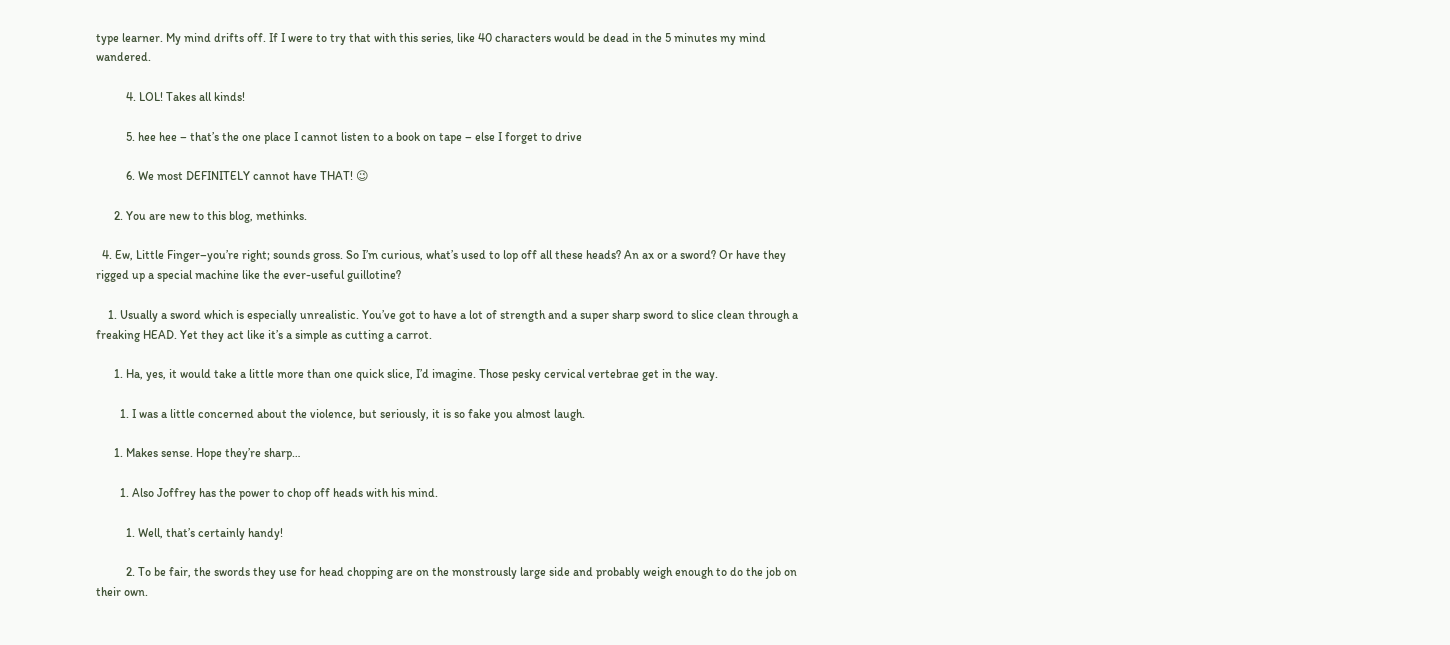type learner. My mind drifts off. If I were to try that with this series, like 40 characters would be dead in the 5 minutes my mind wandered.

          4. LOL! Takes all kinds!

          5. hee hee – that’s the one place I cannot listen to a book on tape – else I forget to drive

          6. We most DEFINITELY cannot have THAT! 😉

      2. You are new to this blog, methinks.

  4. Ew, Little Finger–you’re right; sounds gross. So I’m curious, what’s used to lop off all these heads? An ax or a sword? Or have they rigged up a special machine like the ever-useful guillotine?

    1. Usually a sword which is especially unrealistic. You’ve got to have a lot of strength and a super sharp sword to slice clean through a freaking HEAD. Yet they act like it’s a simple as cutting a carrot.

      1. Ha, yes, it would take a little more than one quick slice, I’d imagine. Those pesky cervical vertebrae get in the way.

        1. I was a little concerned about the violence, but seriously, it is so fake you almost laugh.

      1. Makes sense. Hope they’re sharp…

        1. Also Joffrey has the power to chop off heads with his mind.

          1. Well, that’s certainly handy!

          2. To be fair, the swords they use for head chopping are on the monstrously large side and probably weigh enough to do the job on their own.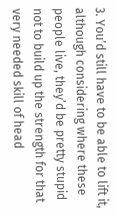3. You’d still have to be able to lift it, although considering where these people live, they’d be pretty stupid not to build up the strength for that very needed skill of head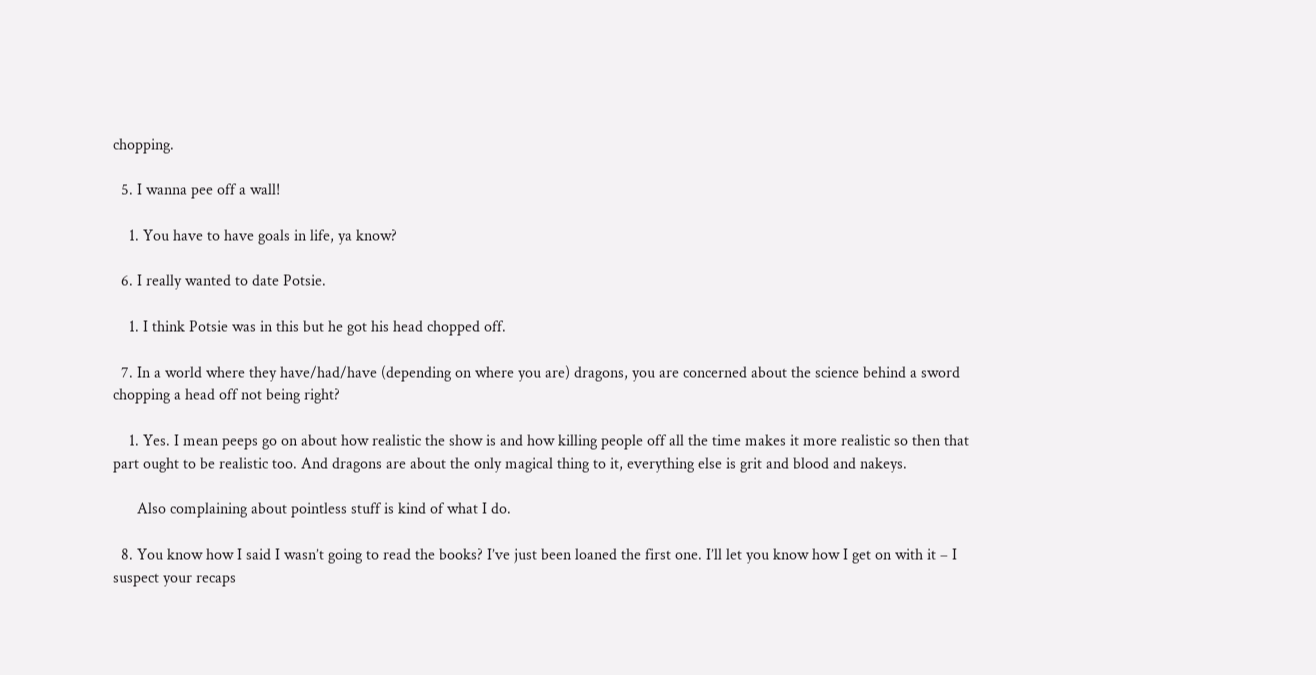chopping.

  5. I wanna pee off a wall!

    1. You have to have goals in life, ya know?

  6. I really wanted to date Potsie.

    1. I think Potsie was in this but he got his head chopped off.

  7. In a world where they have/had/have (depending on where you are) dragons, you are concerned about the science behind a sword chopping a head off not being right?

    1. Yes. I mean peeps go on about how realistic the show is and how killing people off all the time makes it more realistic so then that part ought to be realistic too. And dragons are about the only magical thing to it, everything else is grit and blood and nakeys.

      Also complaining about pointless stuff is kind of what I do.

  8. You know how I said I wasn’t going to read the books? I’ve just been loaned the first one. I’ll let you know how I get on with it – I suspect your recaps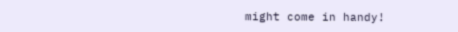might come in handy!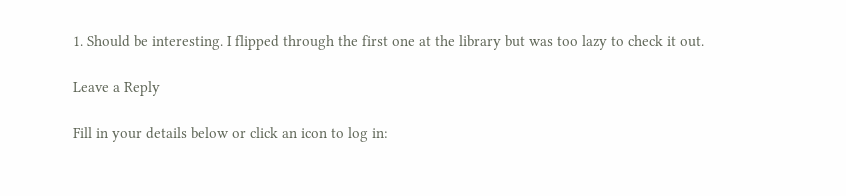1. Should be interesting. I flipped through the first one at the library but was too lazy to check it out.

Leave a Reply

Fill in your details below or click an icon to log in: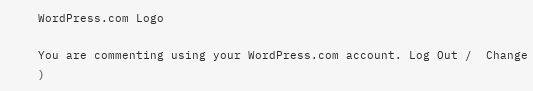WordPress.com Logo

You are commenting using your WordPress.com account. Log Out /  Change )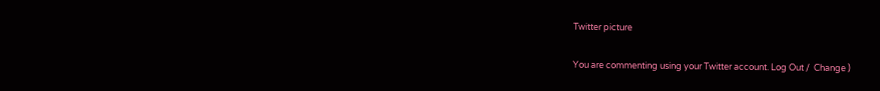Twitter picture

You are commenting using your Twitter account. Log Out /  Change )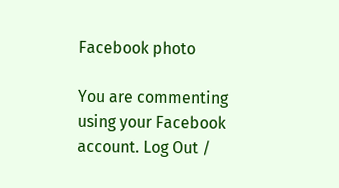Facebook photo

You are commenting using your Facebook account. Log Out /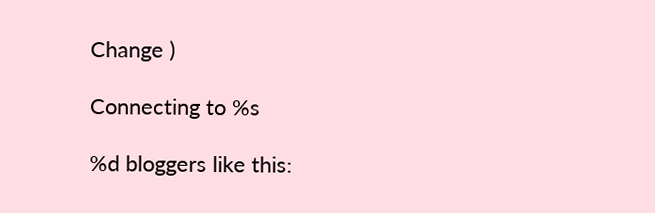Change )

Connecting to %s

%d bloggers like this: